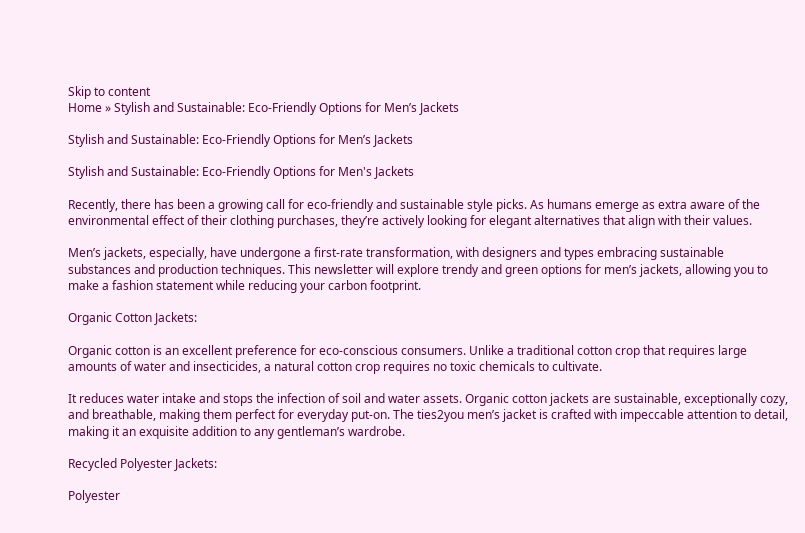Skip to content
Home » Stylish and Sustainable: Eco-Friendly Options for Men’s Jackets

Stylish and Sustainable: Eco-Friendly Options for Men’s Jackets

Stylish and Sustainable: Eco-Friendly Options for Men's Jackets

Recently, there has been a growing call for eco-friendly and sustainable style picks. As humans emerge as extra aware of the environmental effect of their clothing purchases, they’re actively looking for elegant alternatives that align with their values.

Men’s jackets, especially, have undergone a first-rate transformation, with designers and types embracing sustainable substances and production techniques. This newsletter will explore trendy and green options for men’s jackets, allowing you to make a fashion statement while reducing your carbon footprint.

Organic Cotton Jackets:

Organic cotton is an excellent preference for eco-conscious consumers. Unlike a traditional cotton crop that requires large amounts of water and insecticides, a natural cotton crop requires no toxic chemicals to cultivate.

It reduces water intake and stops the infection of soil and water assets. Organic cotton jackets are sustainable, exceptionally cozy, and breathable, making them perfect for everyday put-on. The ties2you men’s jacket is crafted with impeccable attention to detail, making it an exquisite addition to any gentleman’s wardrobe.

Recycled Polyester Jackets:

Polyester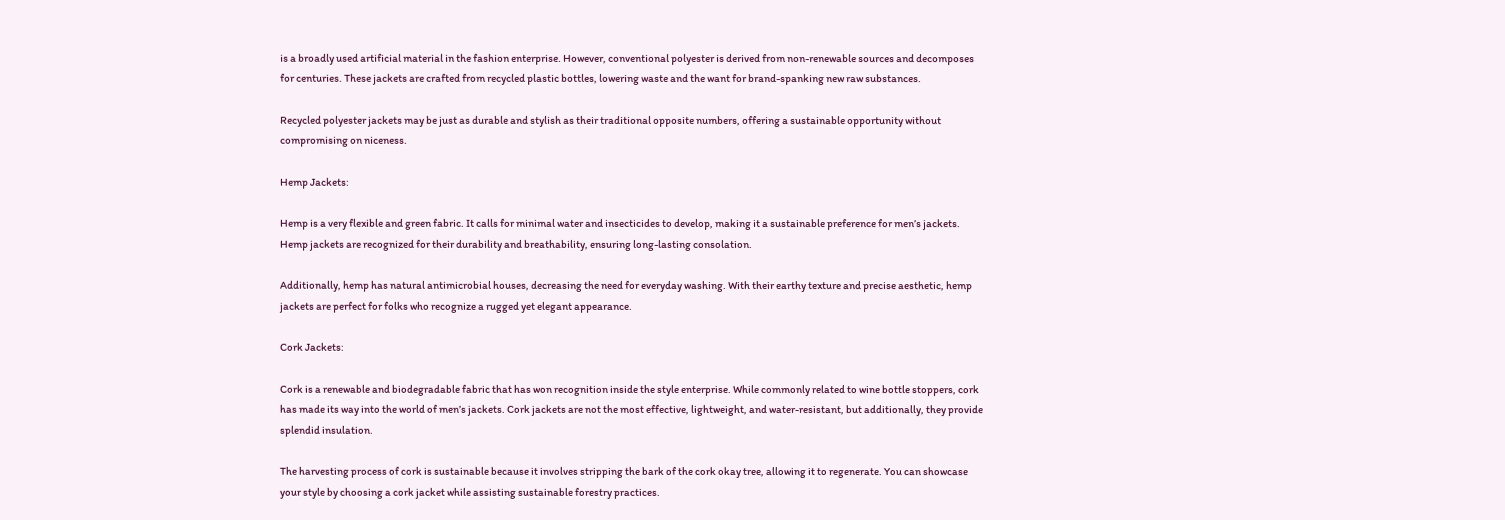is a broadly used artificial material in the fashion enterprise. However, conventional polyester is derived from non-renewable sources and decomposes for centuries. These jackets are crafted from recycled plastic bottles, lowering waste and the want for brand-spanking new raw substances.

Recycled polyester jackets may be just as durable and stylish as their traditional opposite numbers, offering a sustainable opportunity without compromising on niceness.

Hemp Jackets:

Hemp is a very flexible and green fabric. It calls for minimal water and insecticides to develop, making it a sustainable preference for men’s jackets. Hemp jackets are recognized for their durability and breathability, ensuring long-lasting consolation.

Additionally, hemp has natural antimicrobial houses, decreasing the need for everyday washing. With their earthy texture and precise aesthetic, hemp jackets are perfect for folks who recognize a rugged yet elegant appearance.

Cork Jackets:

Cork is a renewable and biodegradable fabric that has won recognition inside the style enterprise. While commonly related to wine bottle stoppers, cork has made its way into the world of men’s jackets. Cork jackets are not the most effective, lightweight, and water-resistant, but additionally, they provide splendid insulation.

The harvesting process of cork is sustainable because it involves stripping the bark of the cork okay tree, allowing it to regenerate. You can showcase your style by choosing a cork jacket while assisting sustainable forestry practices.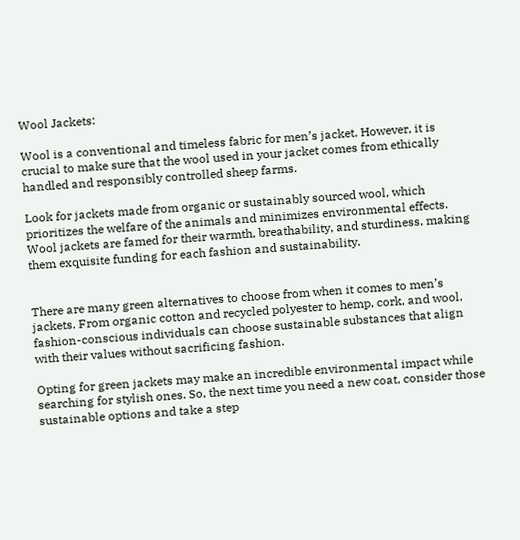Wool Jackets:

Wool is a conventional and timeless fabric for men’s jacket. However, it is crucial to make sure that the wool used in your jacket comes from ethically handled and responsibly controlled sheep farms.

Look for jackets made from organic or sustainably sourced wool, which prioritizes the welfare of the animals and minimizes environmental effects. Wool jackets are famed for their warmth, breathability, and sturdiness, making them exquisite funding for each fashion and sustainability.


There are many green alternatives to choose from when it comes to men’s jackets. From organic cotton and recycled polyester to hemp, cork, and wool, fashion-conscious individuals can choose sustainable substances that align with their values without sacrificing fashion.

Opting for green jackets may make an incredible environmental impact while searching for stylish ones. So, the next time you need a new coat, consider those sustainable options and take a step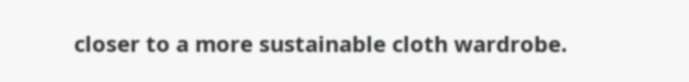closer to a more sustainable cloth wardrobe.